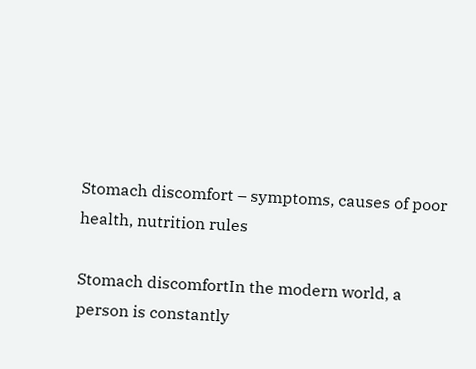Stomach discomfort – symptoms, causes of poor health, nutrition rules

Stomach discomfortIn the modern world, a person is constantly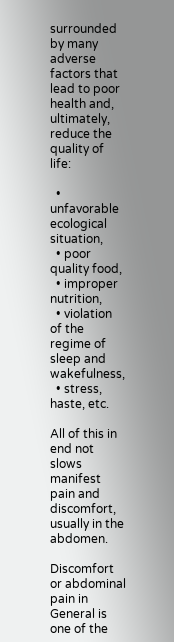surrounded by many adverse factors that lead to poor health and, ultimately, reduce the quality of life:

  • unfavorable ecological situation,
  • poor quality food,
  • improper nutrition,
  • violation of the regime of sleep and wakefulness,
  • stress, haste, etc.

All of this in end not slows manifest pain and discomfort, usually in the abdomen.

Discomfort or abdominal pain in General is one of the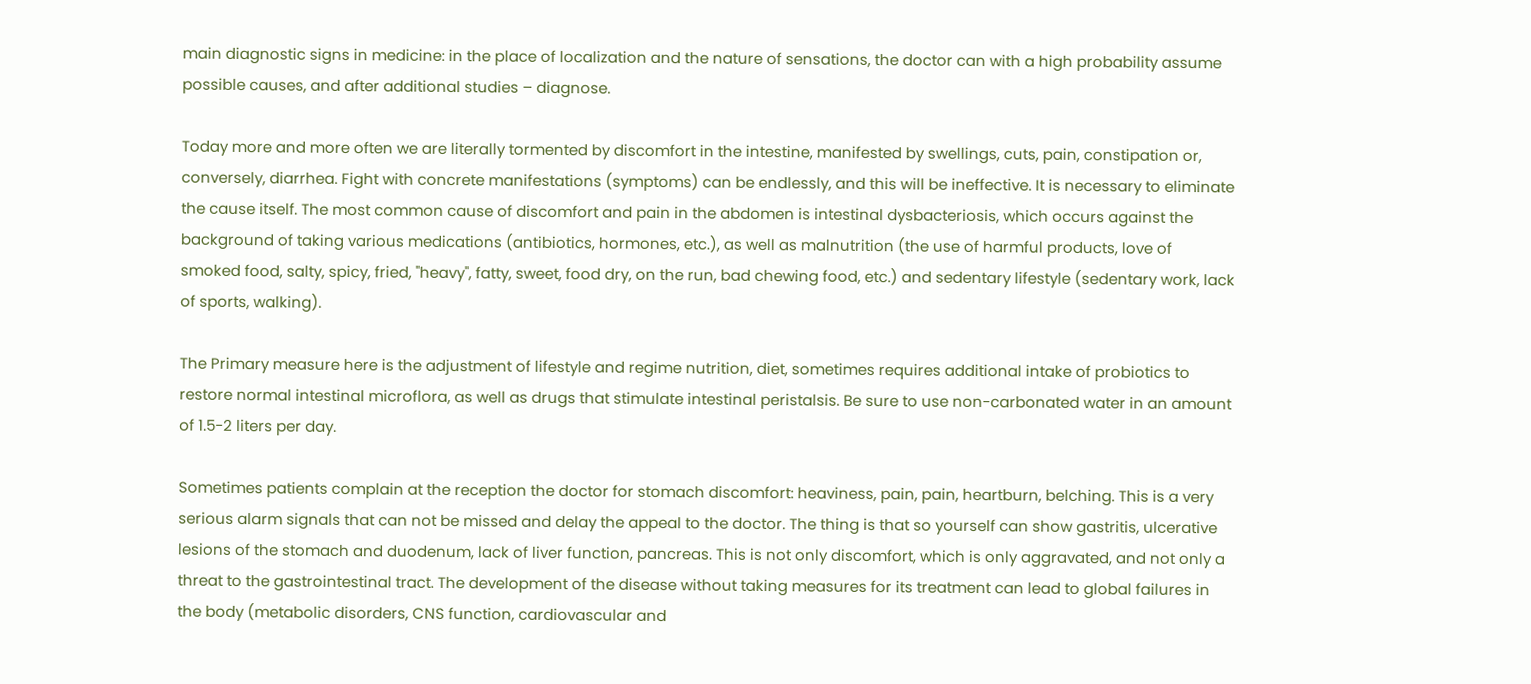main diagnostic signs in medicine: in the place of localization and the nature of sensations, the doctor can with a high probability assume possible causes, and after additional studies – diagnose.

Today more and more often we are literally tormented by discomfort in the intestine, manifested by swellings, cuts, pain, constipation or, conversely, diarrhea. Fight with concrete manifestations (symptoms) can be endlessly, and this will be ineffective. It is necessary to eliminate the cause itself. The most common cause of discomfort and pain in the abdomen is intestinal dysbacteriosis, which occurs against the background of taking various medications (antibiotics, hormones, etc.), as well as malnutrition (the use of harmful products, love of smoked food, salty, spicy, fried, "heavy", fatty, sweet, food dry, on the run, bad chewing food, etc.) and sedentary lifestyle (sedentary work, lack of sports, walking).

The Primary measure here is the adjustment of lifestyle and regime nutrition, diet, sometimes requires additional intake of probiotics to restore normal intestinal microflora, as well as drugs that stimulate intestinal peristalsis. Be sure to use non-carbonated water in an amount of 1.5-2 liters per day.

Sometimes patients complain at the reception the doctor for stomach discomfort: heaviness, pain, pain, heartburn, belching. This is a very serious alarm signals that can not be missed and delay the appeal to the doctor. The thing is that so yourself can show gastritis, ulcerative lesions of the stomach and duodenum, lack of liver function, pancreas. This is not only discomfort, which is only aggravated, and not only a threat to the gastrointestinal tract. The development of the disease without taking measures for its treatment can lead to global failures in the body (metabolic disorders, CNS function, cardiovascular and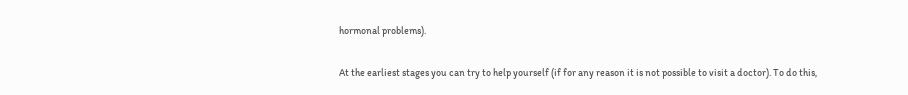hormonal problems).

At the earliest stages you can try to help yourself (if for any reason it is not possible to visit a doctor). To do this,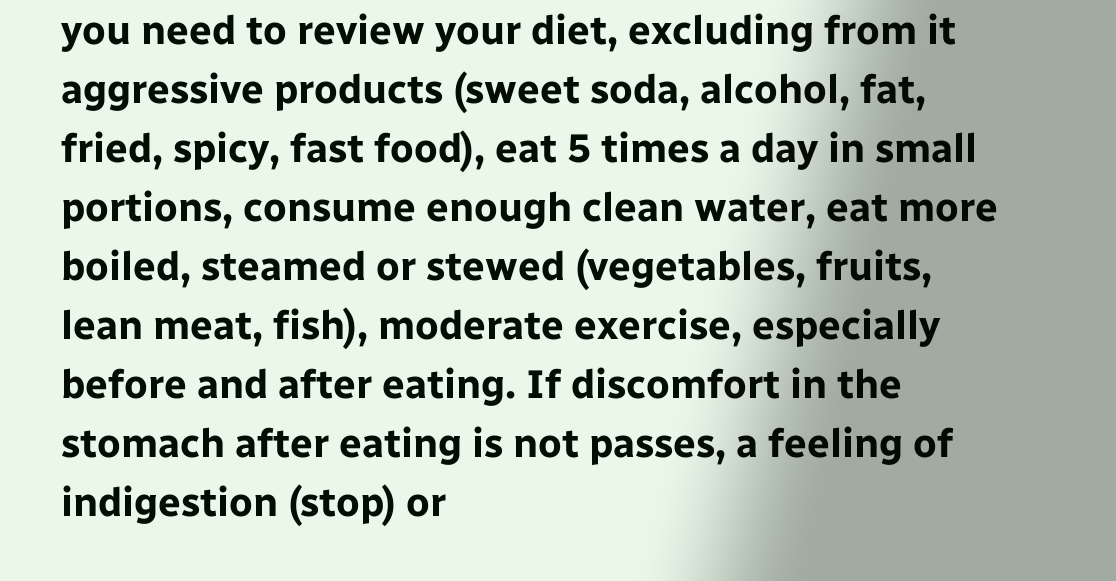you need to review your diet, excluding from it aggressive products (sweet soda, alcohol, fat, fried, spicy, fast food), eat 5 times a day in small portions, consume enough clean water, eat more boiled, steamed or stewed (vegetables, fruits, lean meat, fish), moderate exercise, especially before and after eating. If discomfort in the stomach after eating is not passes, a feeling of indigestion (stop) or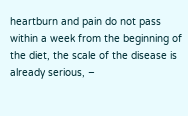heartburn and pain do not pass within a week from the beginning of the diet, the scale of the disease is already serious, –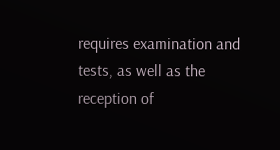requires examination and tests, as well as the reception of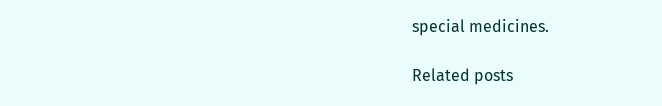special medicines.

Related posts